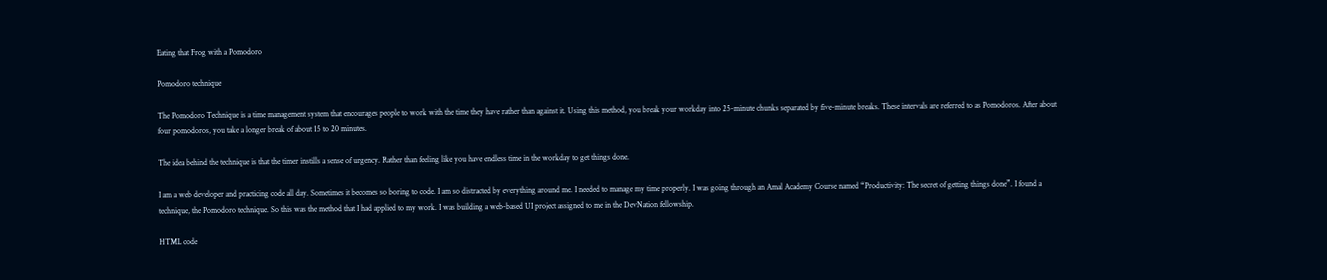Eating that Frog with a Pomodoro

Pomodoro technique

The Pomodoro Technique is a time management system that encourages people to work with the time they have rather than against it. Using this method, you break your workday into 25-minute chunks separated by five-minute breaks. These intervals are referred to as Pomodoros. After about four pomodoros, you take a longer break of about 15 to 20 minutes.

The idea behind the technique is that the timer instills a sense of urgency. Rather than feeling like you have endless time in the workday to get things done.

I am a web developer and practicing code all day. Sometimes it becomes so boring to code. I am so distracted by everything around me. I needed to manage my time properly. I was going through an Amal Academy Course named “Productivity: The secret of getting things done”. I found a technique, the Pomodoro technique. So this was the method that I had applied to my work. I was building a web-based UI project assigned to me in the DevNation fellowship.

HTML code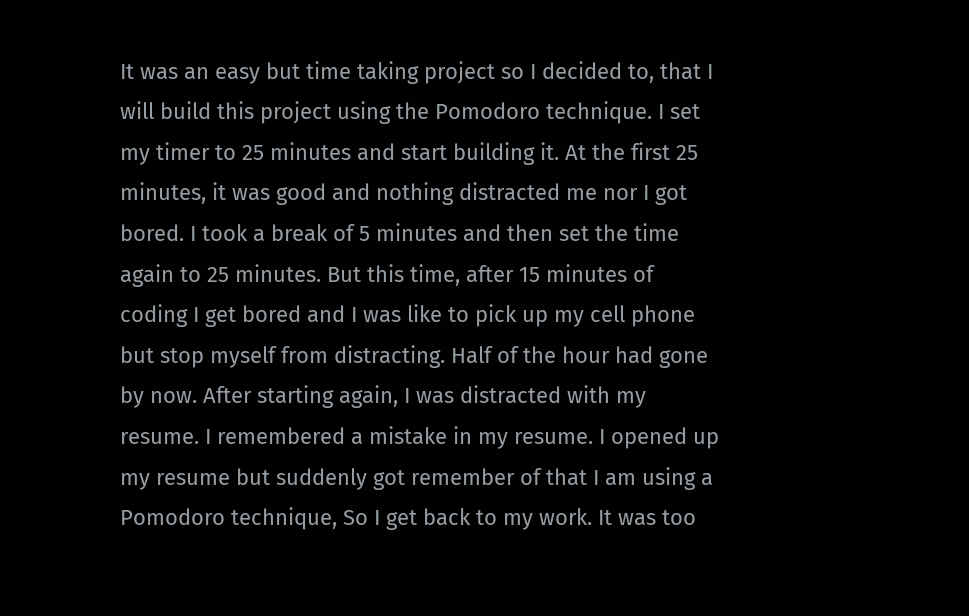It was an easy but time taking project so I decided to, that I will build this project using the Pomodoro technique. I set my timer to 25 minutes and start building it. At the first 25 minutes, it was good and nothing distracted me nor I got bored. I took a break of 5 minutes and then set the time again to 25 minutes. But this time, after 15 minutes of coding I get bored and I was like to pick up my cell phone but stop myself from distracting. Half of the hour had gone by now. After starting again, I was distracted with my resume. I remembered a mistake in my resume. I opened up my resume but suddenly got remember of that I am using a Pomodoro technique, So I get back to my work. It was too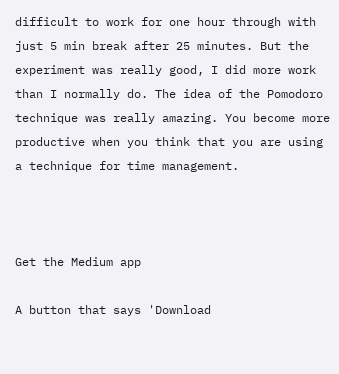difficult to work for one hour through with just 5 min break after 25 minutes. But the experiment was really good, I did more work than I normally do. The idea of the Pomodoro technique was really amazing. You become more productive when you think that you are using a technique for time management.



Get the Medium app

A button that says 'Download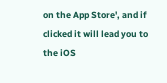on the App Store', and if clicked it will lead you to the iOS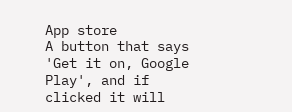App store
A button that says 'Get it on, Google Play', and if clicked it will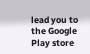lead you to the Google Play store